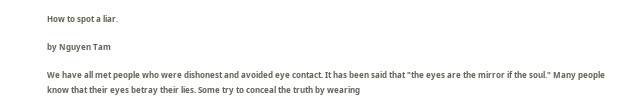How to spot a liar.

by Nguyen Tam

We have all met people who were dishonest and avoided eye contact. It has been said that "the eyes are the mirror if the soul." Many people know that their eyes betray their lies. Some try to conceal the truth by wearing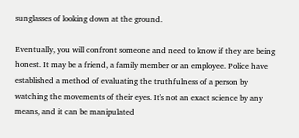sunglasses of looking down at the ground.

Eventually, you will confront someone and need to know if they are being honest. It may be a friend, a family member or an employee. Police have established a method of evaluating the truthfulness of a person by watching the movements of their eyes. It's not an exact science by any means, and it can be manipulated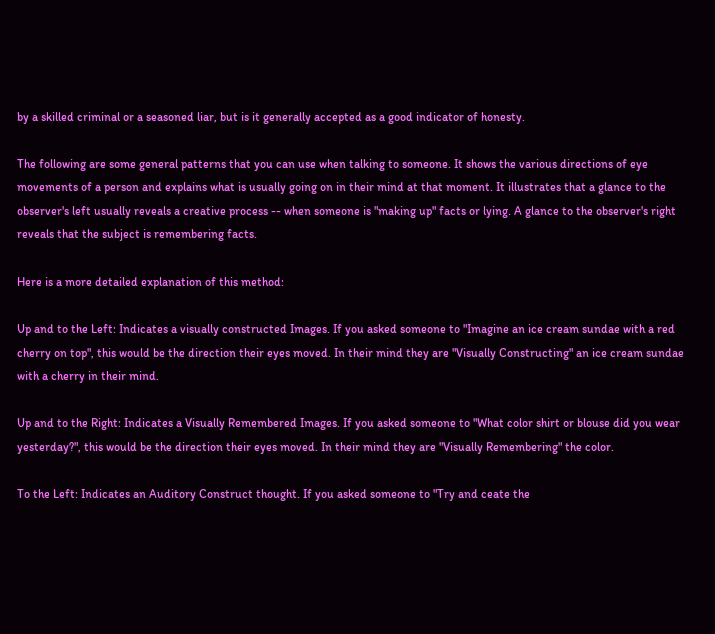by a skilled criminal or a seasoned liar, but is it generally accepted as a good indicator of honesty.

The following are some general patterns that you can use when talking to someone. It shows the various directions of eye movements of a person and explains what is usually going on in their mind at that moment. It illustrates that a glance to the observer's left usually reveals a creative process -- when someone is "making up" facts or lying. A glance to the observer's right reveals that the subject is remembering facts.

Here is a more detailed explanation of this method:

Up and to the Left: Indicates a visually constructed Images. If you asked someone to "Imagine an ice cream sundae with a red cherry on top", this would be the direction their eyes moved. In their mind they are "Visually Constructing" an ice cream sundae with a cherry in their mind.

Up and to the Right: Indicates a Visually Remembered Images. If you asked someone to "What color shirt or blouse did you wear yesterday?", this would be the direction their eyes moved. In their mind they are "Visually Remembering" the color.

To the Left: Indicates an Auditory Construct thought. If you asked someone to "Try and ceate the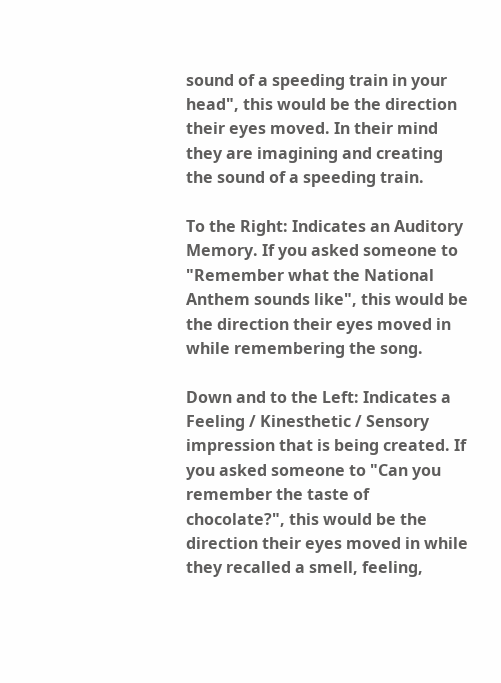sound of a speeding train in your head", this would be the direction their eyes moved. In their mind they are imagining and creating the sound of a speeding train.

To the Right: Indicates an Auditory Memory. If you asked someone to "Remember what the National Anthem sounds like", this would be the direction their eyes moved in while remembering the song.

Down and to the Left: Indicates a Feeling / Kinesthetic / Sensory impression that is being created. If you asked someone to "Can you remember the taste of chocolate?", this would be the direction their eyes moved in while they recalled a smell, feeling,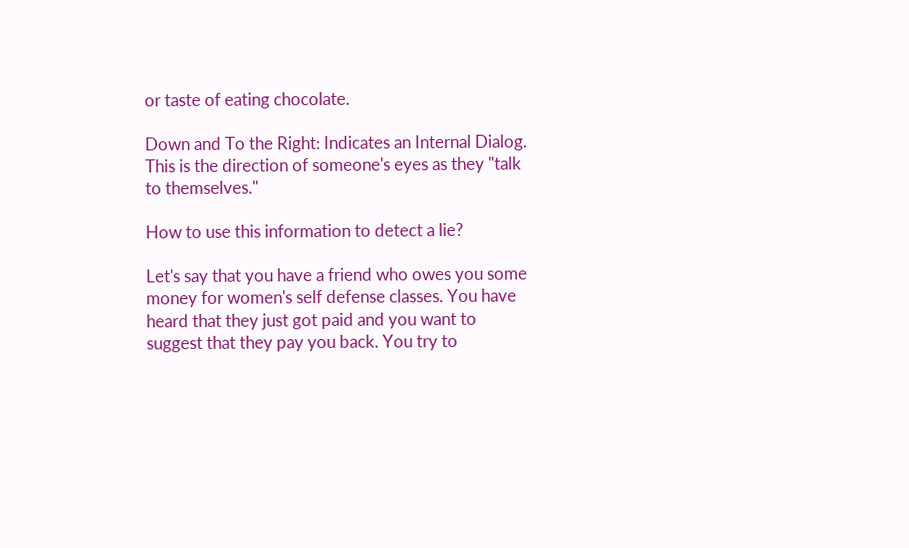or taste of eating chocolate.

Down and To the Right: Indicates an Internal Dialog. This is the direction of someone's eyes as they "talk to themselves."

How to use this information to detect a lie?

Let's say that you have a friend who owes you some money for women's self defense classes. You have heard that they just got paid and you want to suggest that they pay you back. You try to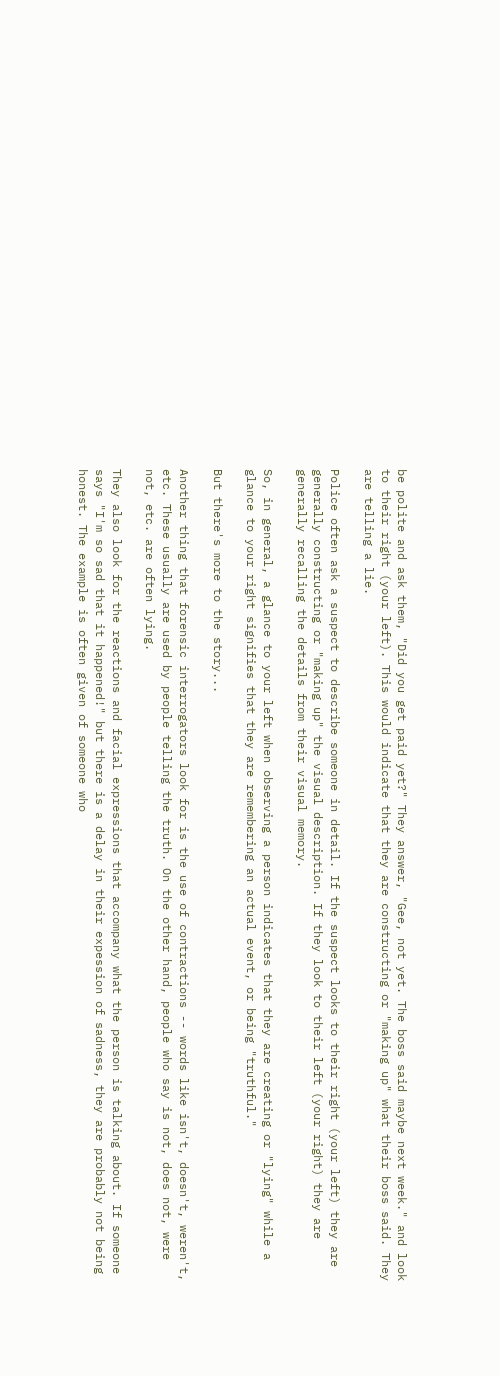be polite and ask them, "Did you get paid yet?" They answer, "Gee, not yet. The boss said maybe next week." and look to their right (your left). This would indicate that they are constructing or "making up" what their boss said. They are telling a lie.

Police often ask a suspect to describe someone in detail. If the suspect looks to their right (your left) they are generally constructing or "making up" the visual description. If they look to their left (your right) they are generally recalling the details from their visual memory.

So, in general, a glance to your left when observing a person indicates that they are creating or "lying" while a glance to your right signifies that they are remembering an actual event, or being "truthful."

But there's more to the story...

Another thing that forensic interrogators look for is the use of contractions -- words like isn't, doesn't, weren't, etc. These usually are used by people telling the truth. On the other hand, people who say is not, does not, were not, etc. are often lying.

They also look for the reactions and facial expressions that accompany what the person is talking about. If someone says "I'm so sad that it happened!" but there is a delay in their expession of sadness, they are probably not being honest. The example is often given of someone who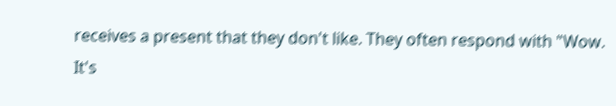receives a present that they don't like. They often respond with "Wow. It's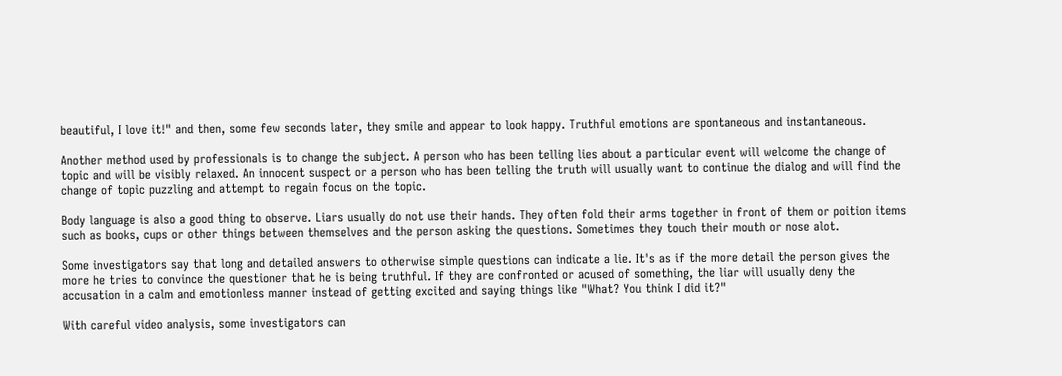beautiful, I love it!" and then, some few seconds later, they smile and appear to look happy. Truthful emotions are spontaneous and instantaneous.

Another method used by professionals is to change the subject. A person who has been telling lies about a particular event will welcome the change of topic and will be visibly relaxed. An innocent suspect or a person who has been telling the truth will usually want to continue the dialog and will find the change of topic puzzling and attempt to regain focus on the topic.

Body language is also a good thing to observe. Liars usually do not use their hands. They often fold their arms together in front of them or poition items such as books, cups or other things between themselves and the person asking the questions. Sometimes they touch their mouth or nose alot.

Some investigators say that long and detailed answers to otherwise simple questions can indicate a lie. It's as if the more detail the person gives the more he tries to convince the questioner that he is being truthful. If they are confronted or acused of something, the liar will usually deny the accusation in a calm and emotionless manner instead of getting excited and saying things like "What? You think I did it?"

With careful video analysis, some investigators can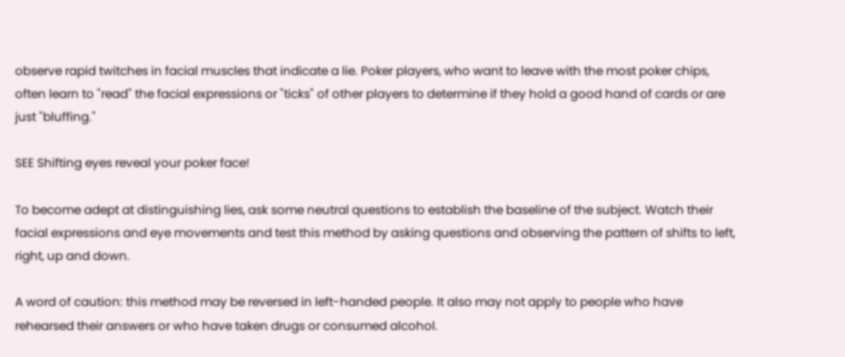observe rapid twitches in facial muscles that indicate a lie. Poker players, who want to leave with the most poker chips, often learn to "read" the facial expressions or "ticks" of other players to determine if they hold a good hand of cards or are just "bluffing."

SEE Shifting eyes reveal your poker face!

To become adept at distinguishing lies, ask some neutral questions to establish the baseline of the subject. Watch their facial expressions and eye movements and test this method by asking questions and observing the pattern of shifts to left, right, up and down.

A word of caution: this method may be reversed in left-handed people. It also may not apply to people who have rehearsed their answers or who have taken drugs or consumed alcohol.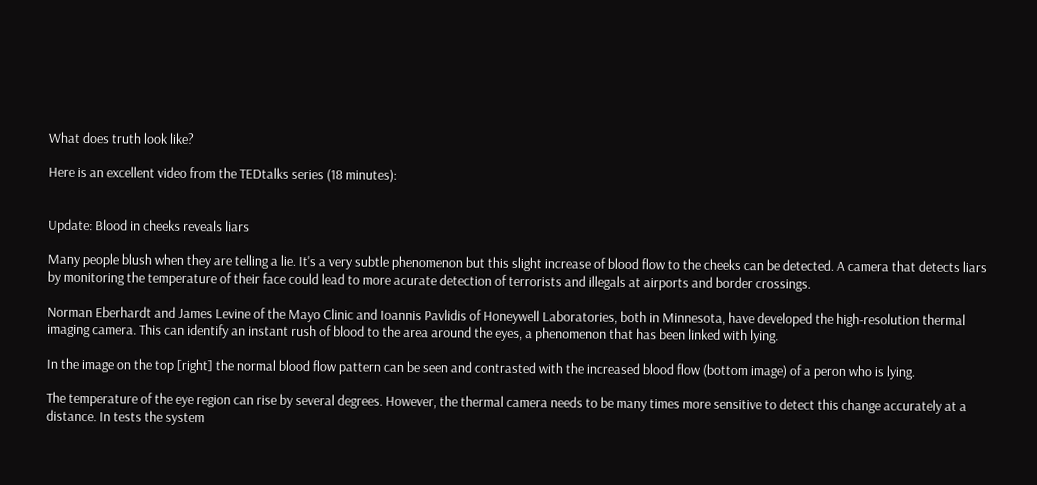What does truth look like?

Here is an excellent video from the TEDtalks series (18 minutes):


Update: Blood in cheeks reveals liars

Many people blush when they are telling a lie. It's a very subtle phenomenon but this slight increase of blood flow to the cheeks can be detected. A camera that detects liars by monitoring the temperature of their face could lead to more acurate detection of terrorists and illegals at airports and border crossings.

Norman Eberhardt and James Levine of the Mayo Clinic and Ioannis Pavlidis of Honeywell Laboratories, both in Minnesota, have developed the high-resolution thermal imaging camera. This can identify an instant rush of blood to the area around the eyes, a phenomenon that has been linked with lying.

In the image on the top [right] the normal blood flow pattern can be seen and contrasted with the increased blood flow (bottom image) of a peron who is lying.

The temperature of the eye region can rise by several degrees. However, the thermal camera needs to be many times more sensitive to detect this change accurately at a distance. In tests the system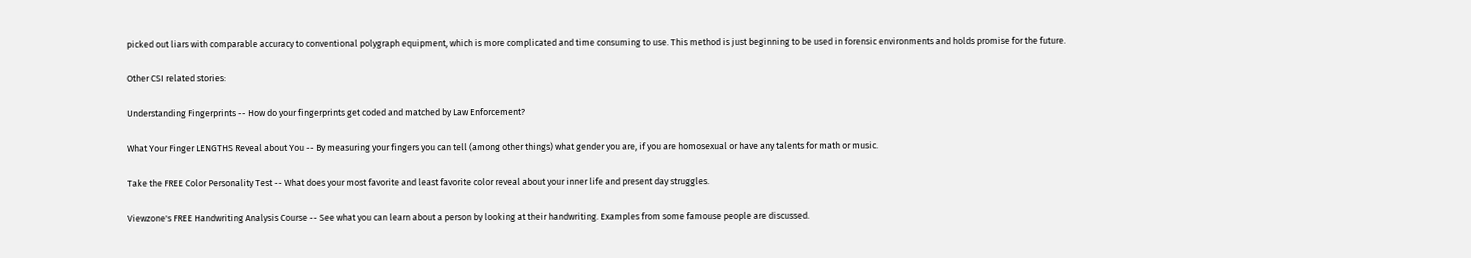picked out liars with comparable accuracy to conventional polygraph equipment, which is more complicated and time consuming to use. This method is just beginning to be used in forensic environments and holds promise for the future.

Other CSI related stories:

Understanding Fingerprints -- How do your fingerprints get coded and matched by Law Enforcement?

What Your Finger LENGTHS Reveal about You -- By measuring your fingers you can tell (among other things) what gender you are, if you are homosexual or have any talents for math or music.

Take the FREE Color Personality Test -- What does your most favorite and least favorite color reveal about your inner life and present day struggles.

Viewzone's FREE Handwriting Analysis Course -- See what you can learn about a person by looking at their handwriting. Examples from some famouse people are discussed.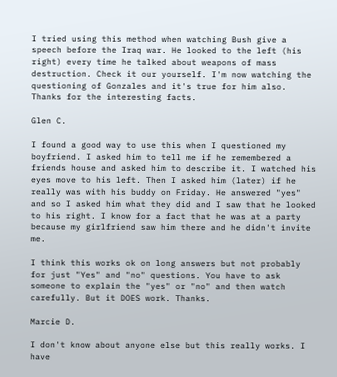I tried using this method when watching Bush give a speech before the Iraq war. He looked to the left (his right) every time he talked about weapons of mass destruction. Check it our yourself. I'm now watching the questioning of Gonzales and it's true for him also. Thanks for the interesting facts.

Glen C.

I found a good way to use this when I questioned my boyfriend. I asked him to tell me if he remembered a friends house and asked him to describe it. I watched his eyes move to his left. Then I asked him (later) if he really was with his buddy on Friday. He answered "yes" and so I asked him what they did and I saw that he looked to his right. I know for a fact that he was at a party because my girlfriend saw him there and he didn't invite me.

I think this works ok on long answers but not probably for just "Yes" and "no" questions. You have to ask someone to explain the "yes" or "no" and then watch carefully. But it DOES work. Thanks.

Marcie D.

I don't know about anyone else but this really works. I have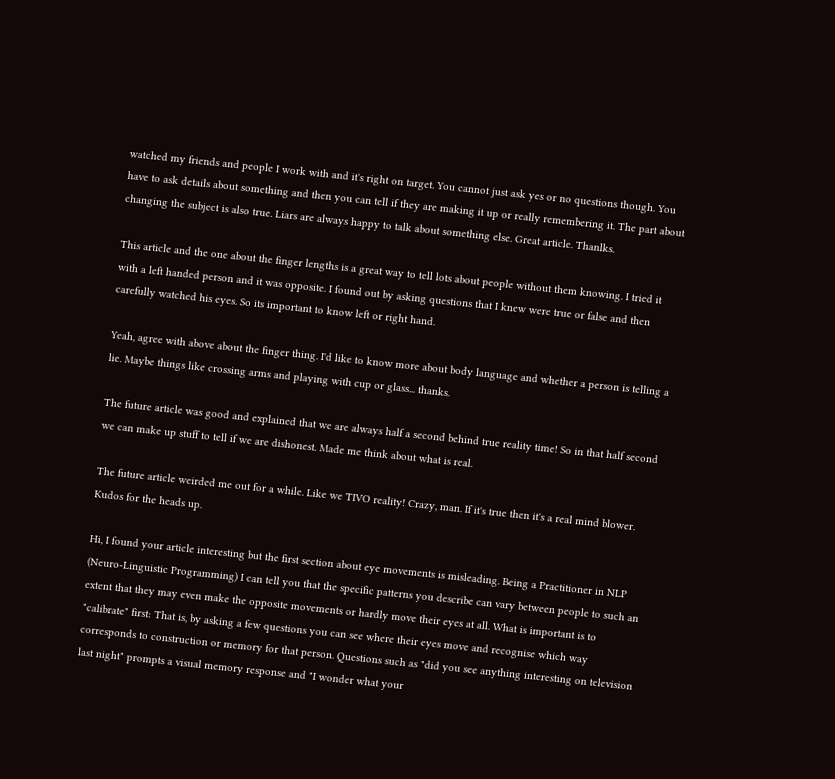watched my friends and people I work with and it's right on target. You cannot just ask yes or no questions though. You have to ask details about something and then you can tell if they are making it up or really remembering it. The part about changing the subject is also true. Liars are always happy to talk about something else. Great article. Thanlks.

This article and the one about the finger lengths is a great way to tell lots about people without them knowing. I tried it with a left handed person and it was opposite. I found out by asking questions that I knew were true or false and then carefully watched his eyes. So its important to know left or right hand.

Yeah, agree with above about the finger thing. I'd like to know more about body language and whether a person is telling a lie. Maybe things like crossing arms and playing with cup or glass... thanks.

The future article was good and explained that we are always half a second behind true reality time! So in that half second we can make up stuff to tell if we are dishonest. Made me think about what is real.

The future article weirded me out for a while. Like we TIVO reality! Crazy, man. If it's true then it's a real mind blower. Kudos for the heads up.

Hi, I found your article interesting but the first section about eye movements is misleading. Being a Practitioner in NLP (Neuro-Linguistic Programming) I can tell you that the specific patterns you describe can vary between people to such an extent that they may even make the opposite movements or hardly move their eyes at all. What is important is to "calibrate" first: That is, by asking a few questions you can see where their eyes move and recognise which way corresponds to construction or memory for that person. Questions such as "did you see anything interesting on television last night" prompts a visual memory response and "I wonder what your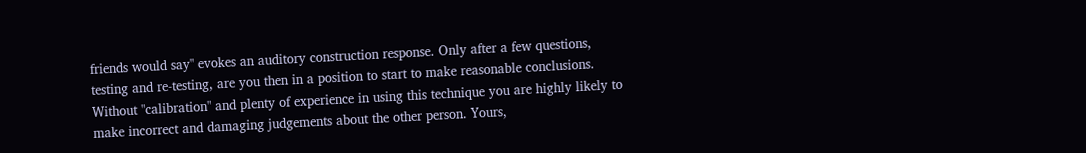friends would say" evokes an auditory construction response. Only after a few questions, testing and re-testing, are you then in a position to start to make reasonable conclusions. Without "calibration" and plenty of experience in using this technique you are highly likely to make incorrect and damaging judgements about the other person. Yours,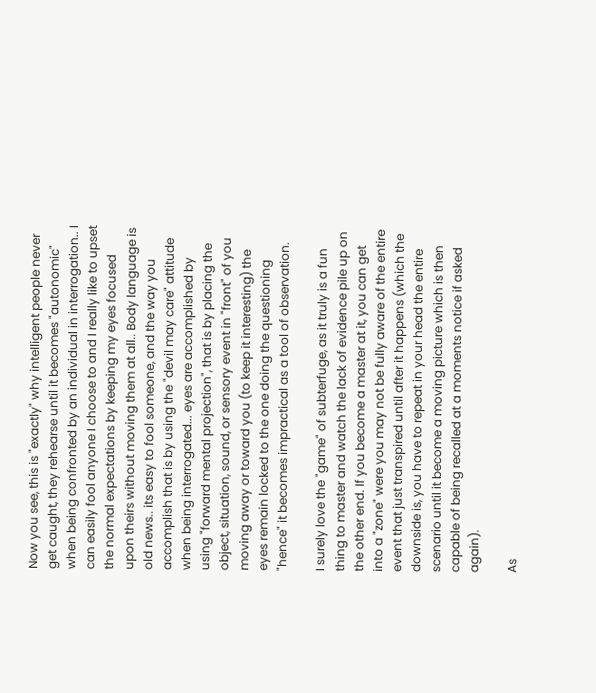Now you see, this is "exactly" why intelligent people never get caught, they rehearse until it becomes "autonomic" when being confronted by an individual in interrogation.. I can easily fool anyone I choose to and I really like to upset the normal expectations by keeping my eyes focused upon theirs without moving them at all.. Body language is old news.. its easy to fool someone, and the way you accomplish that is by using the "devil may care" attitude when being interrogated... eyes are accomplished by using "forward mental projection", that is by placing the object, situation, sound, or sensory event in "front" of you moving away or toward you (to keep it interesting) the eyes remain locked to the one doing the questioning "hence" it becomes impractical as a tool of observation.

I surely love the "game" of subterfuge, as it truly is a fun thing to master and watch the lack of evidence pile up on the other end. If you become a master at it, you can get into a "zone" were you may not be fully aware of the entire event that just transpired until after it happens (which the downside is, you have to repeat in your head the entire scenario until it become a moving picture which is then capable of being recalled at a moments notice if asked again).

As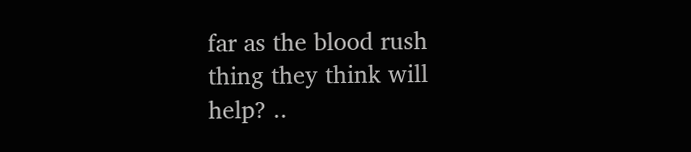far as the blood rush thing they think will help? ..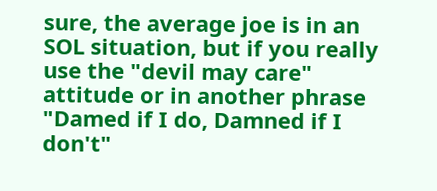sure, the average joe is in an SOL situation, but if you really use the "devil may care" attitude or in another phrase "Damed if I do, Damned if I don't"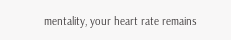mentality, your heart rate remains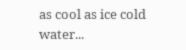as cool as ice cold water...